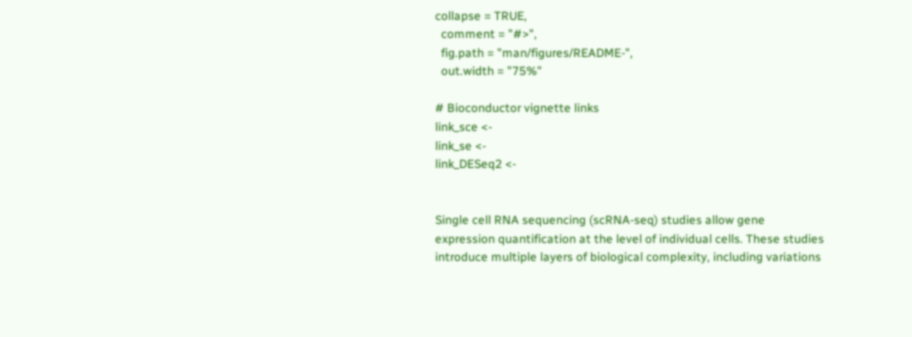collapse = TRUE,
  comment = "#>",
  fig.path = "man/figures/README-",
  out.width = "75%"

# Bioconductor vignette links
link_sce <-
link_se <-
link_DESeq2 <-


Single cell RNA sequencing (scRNA-seq) studies allow gene expression quantification at the level of individual cells. These studies introduce multiple layers of biological complexity, including variations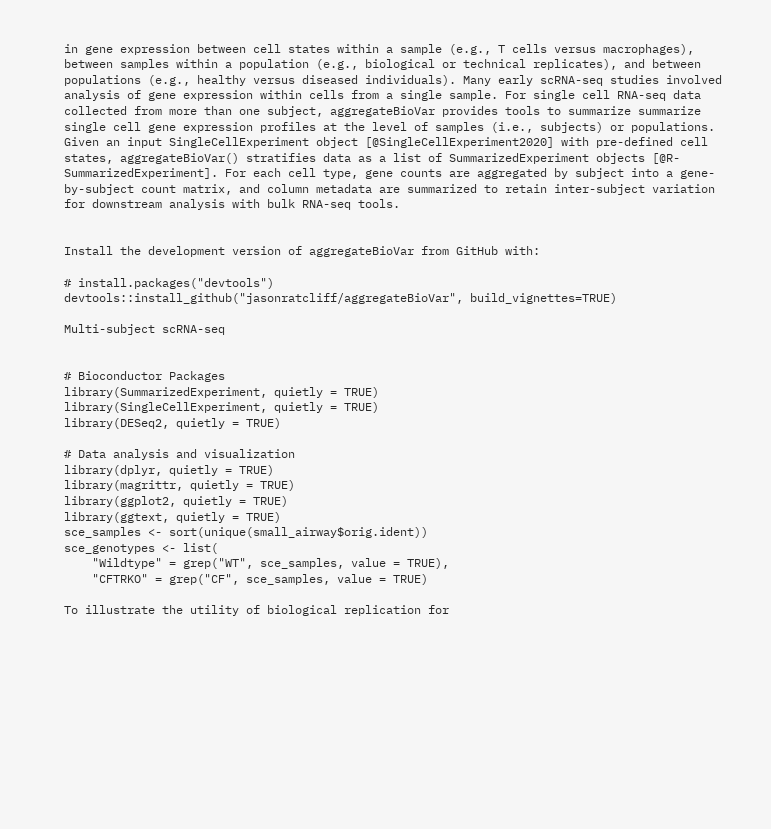in gene expression between cell states within a sample (e.g., T cells versus macrophages), between samples within a population (e.g., biological or technical replicates), and between populations (e.g., healthy versus diseased individuals). Many early scRNA-seq studies involved analysis of gene expression within cells from a single sample. For single cell RNA-seq data collected from more than one subject, aggregateBioVar provides tools to summarize summarize single cell gene expression profiles at the level of samples (i.e., subjects) or populations. Given an input SingleCellExperiment object [@SingleCellExperiment2020] with pre-defined cell states, aggregateBioVar() stratifies data as a list of SummarizedExperiment objects [@R-SummarizedExperiment]. For each cell type, gene counts are aggregated by subject into a gene-by-subject count matrix, and column metadata are summarized to retain inter-subject variation for downstream analysis with bulk RNA-seq tools.


Install the development version of aggregateBioVar from GitHub with:

# install.packages("devtools")
devtools::install_github("jasonratcliff/aggregateBioVar", build_vignettes=TRUE)

Multi-subject scRNA-seq


# Bioconductor Packages
library(SummarizedExperiment, quietly = TRUE)
library(SingleCellExperiment, quietly = TRUE)
library(DESeq2, quietly = TRUE)

# Data analysis and visualization
library(dplyr, quietly = TRUE)
library(magrittr, quietly = TRUE)
library(ggplot2, quietly = TRUE)
library(ggtext, quietly = TRUE)
sce_samples <- sort(unique(small_airway$orig.ident))
sce_genotypes <- list(
    "Wildtype" = grep("WT", sce_samples, value = TRUE),
    "CFTRKO" = grep("CF", sce_samples, value = TRUE)

To illustrate the utility of biological replication for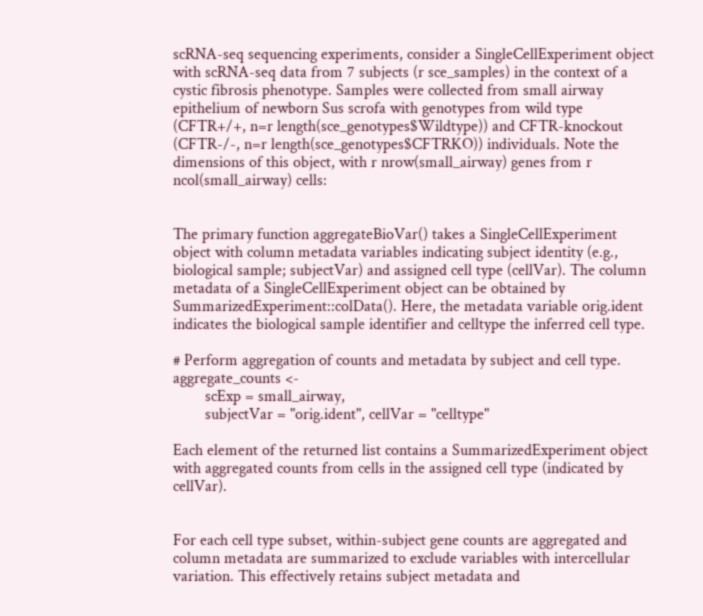scRNA-seq sequencing experiments, consider a SingleCellExperiment object with scRNA-seq data from 7 subjects (r sce_samples) in the context of a cystic fibrosis phenotype. Samples were collected from small airway epithelium of newborn Sus scrofa with genotypes from wild type (CFTR+/+, n=r length(sce_genotypes$Wildtype)) and CFTR-knockout (CFTR-/-, n=r length(sce_genotypes$CFTRKO)) individuals. Note the dimensions of this object, with r nrow(small_airway) genes from r ncol(small_airway) cells:


The primary function aggregateBioVar() takes a SingleCellExperiment object with column metadata variables indicating subject identity (e.g., biological sample; subjectVar) and assigned cell type (cellVar). The column metadata of a SingleCellExperiment object can be obtained by SummarizedExperiment::colData(). Here, the metadata variable orig.ident indicates the biological sample identifier and celltype the inferred cell type.

# Perform aggregation of counts and metadata by subject and cell type.
aggregate_counts <-
        scExp = small_airway,
        subjectVar = "orig.ident", cellVar = "celltype"

Each element of the returned list contains a SummarizedExperiment object with aggregated counts from cells in the assigned cell type (indicated by cellVar).


For each cell type subset, within-subject gene counts are aggregated and column metadata are summarized to exclude variables with intercellular variation. This effectively retains subject metadata and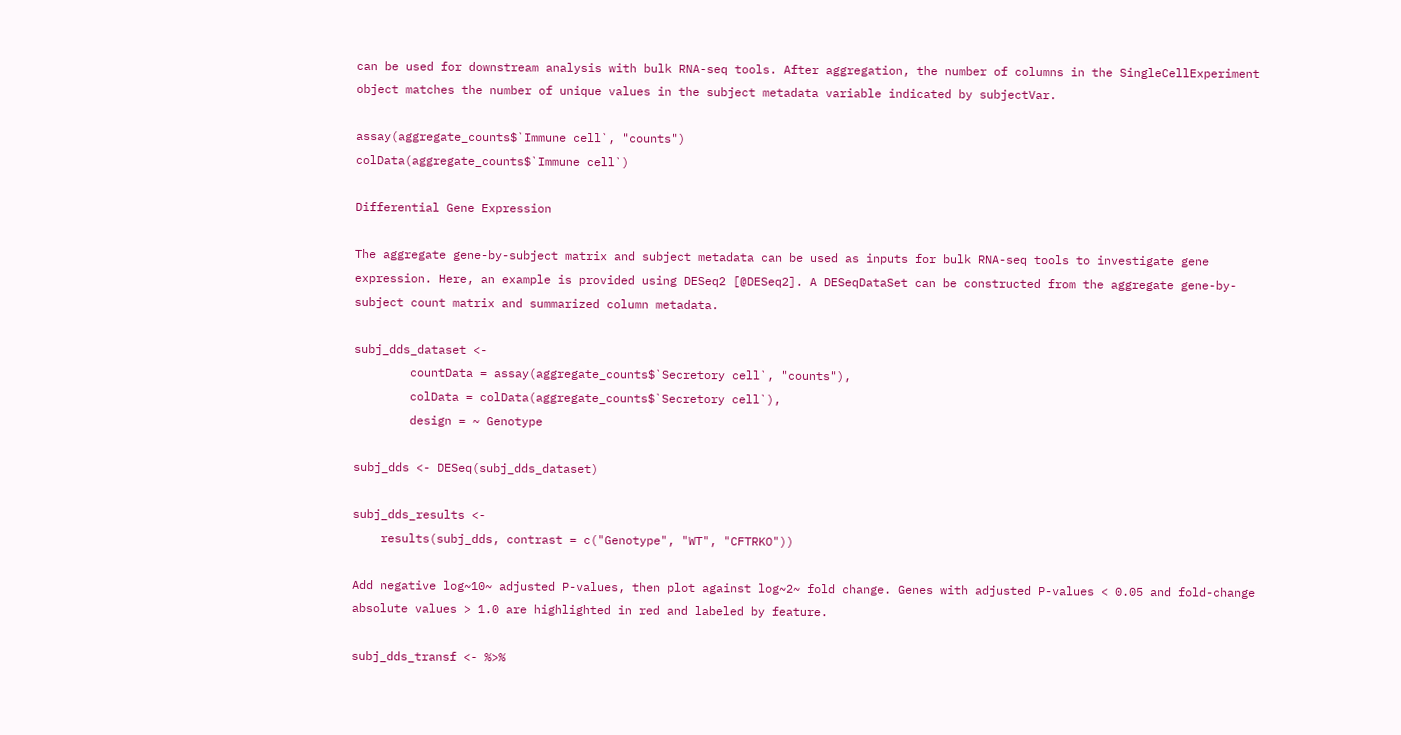can be used for downstream analysis with bulk RNA-seq tools. After aggregation, the number of columns in the SingleCellExperiment object matches the number of unique values in the subject metadata variable indicated by subjectVar.

assay(aggregate_counts$`Immune cell`, "counts")
colData(aggregate_counts$`Immune cell`)

Differential Gene Expression

The aggregate gene-by-subject matrix and subject metadata can be used as inputs for bulk RNA-seq tools to investigate gene expression. Here, an example is provided using DESeq2 [@DESeq2]. A DESeqDataSet can be constructed from the aggregate gene-by-subject count matrix and summarized column metadata.

subj_dds_dataset <-
        countData = assay(aggregate_counts$`Secretory cell`, "counts"),
        colData = colData(aggregate_counts$`Secretory cell`),
        design = ~ Genotype

subj_dds <- DESeq(subj_dds_dataset)

subj_dds_results <-
    results(subj_dds, contrast = c("Genotype", "WT", "CFTRKO"))

Add negative log~10~ adjusted P-values, then plot against log~2~ fold change. Genes with adjusted P-values < 0.05 and fold-change absolute values > 1.0 are highlighted in red and labeled by feature.

subj_dds_transf <- %>%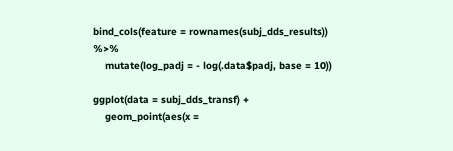bind_cols(feature = rownames(subj_dds_results)) %>%
    mutate(log_padj = - log(.data$padj, base = 10))

ggplot(data = subj_dds_transf) +
    geom_point(aes(x =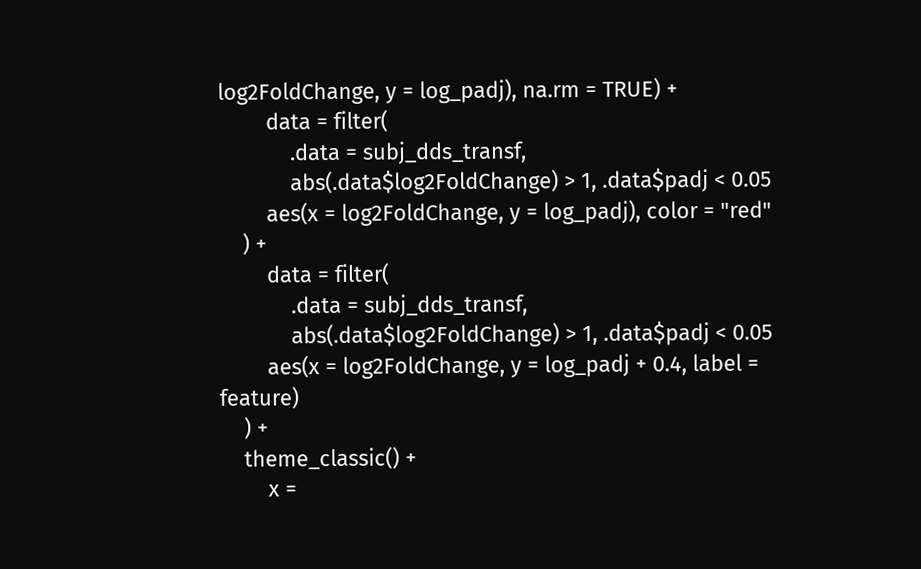log2FoldChange, y = log_padj), na.rm = TRUE) +
        data = filter(
            .data = subj_dds_transf,
            abs(.data$log2FoldChange) > 1, .data$padj < 0.05
        aes(x = log2FoldChange, y = log_padj), color = "red"
    ) +
        data = filter(
            .data = subj_dds_transf,
            abs(.data$log2FoldChange) > 1, .data$padj < 0.05
        aes(x = log2FoldChange, y = log_padj + 0.4, label = feature)
    ) +
    theme_classic() +
        x =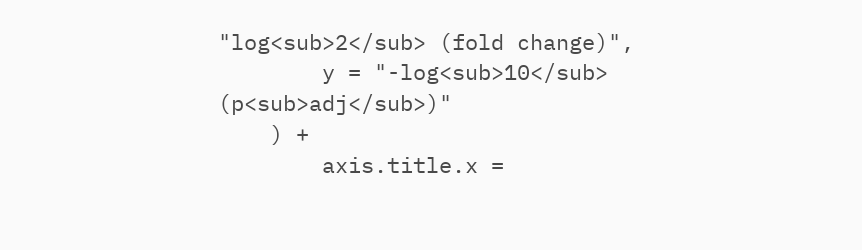"log<sub>2</sub> (fold change)",
        y = "-log<sub>10</sub> (p<sub>adj</sub>)"
    ) +
        axis.title.x =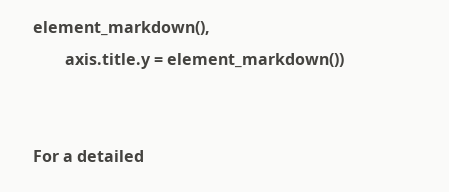element_markdown(),
        axis.title.y = element_markdown())


For a detailed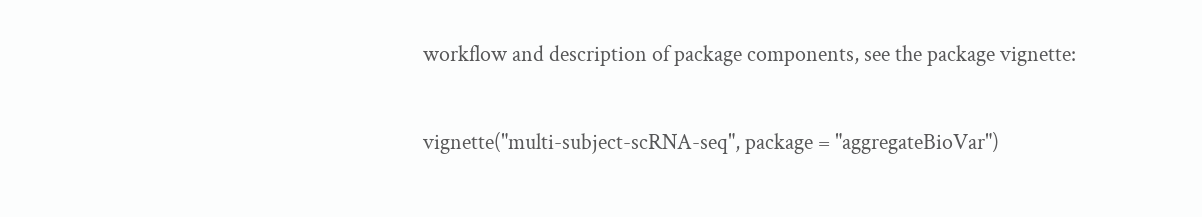workflow and description of package components, see the package vignette:

vignette("multi-subject-scRNA-seq", package = "aggregateBioVar")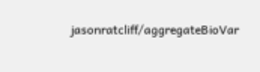jasonratcliff/aggregateBioVar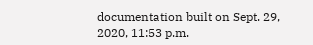documentation built on Sept. 29, 2020, 11:53 p.m.